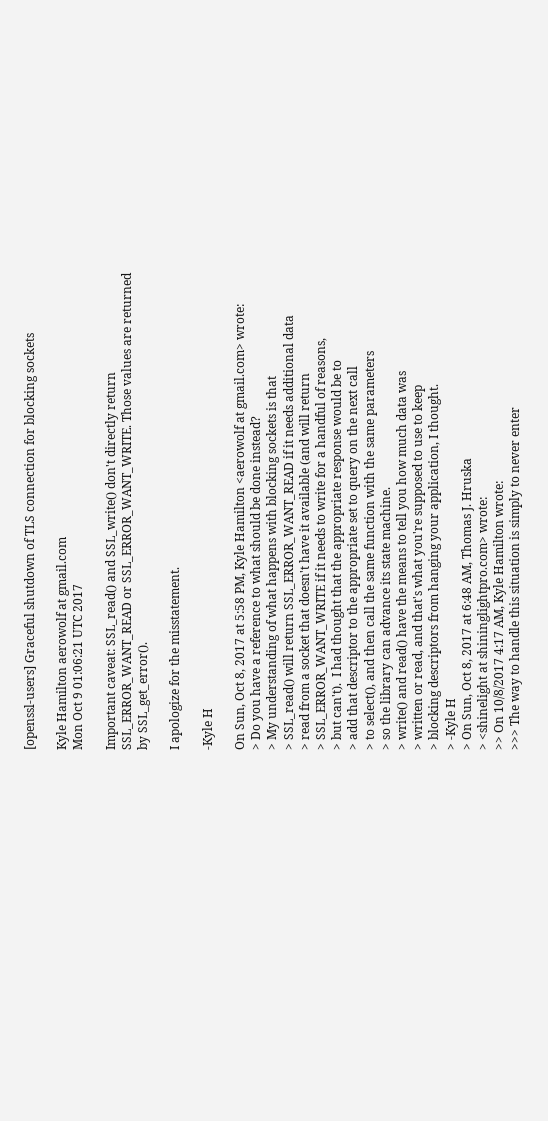[openssl-users] Graceful shutdown of TLS connection for blocking sockets

Kyle Hamilton aerowolf at gmail.com
Mon Oct 9 01:06:21 UTC 2017

Important caveat: SSL_read() and SSL_write() don't directly return
SSL_ERROR_WANT_READ or SSL_ERROR_WANT_WRITE. Those values are returned
by SSL_get_error().

I apologize for the misstatement.

-Kyle H

On Sun, Oct 8, 2017 at 5:58 PM, Kyle Hamilton <aerowolf at gmail.com> wrote:
> Do you have a reference to what should be done instead?
> My understanding of what happens with blocking sockets is that
> SSL_read() will return SSL_ERROR_WANT_READ if it needs additional data
> read from a socket that doesn't have it available (and will return
> SSL_ERROR_WANT_WRITE if it needs to write for a handful of reasons,
> but can't).  I had thought that the appropriate response would be to
> add that descriptor to the appropriate set to query on the next call
> to select(), and then call the same function with the same parameters
> so the library can advance its state machine.
> write() and read() have the means to tell you how much data was
> written or read, and that's what you're supposed to use to keep
> blocking descriptors from hanging your application, I thought.
> -Kyle H
> On Sun, Oct 8, 2017 at 6:48 AM, Thomas J. Hruska
> <shinelight at shininglightpro.com> wrote:
>> On 10/8/2017 4:17 AM, Kyle Hamilton wrote:
>>> The way to handle this situation is simply to never enter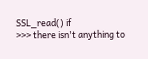SSL_read() if
>>> there isn't anything to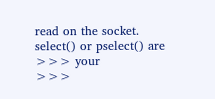read on the socket.  select() or pselect() are
>>> your
>>>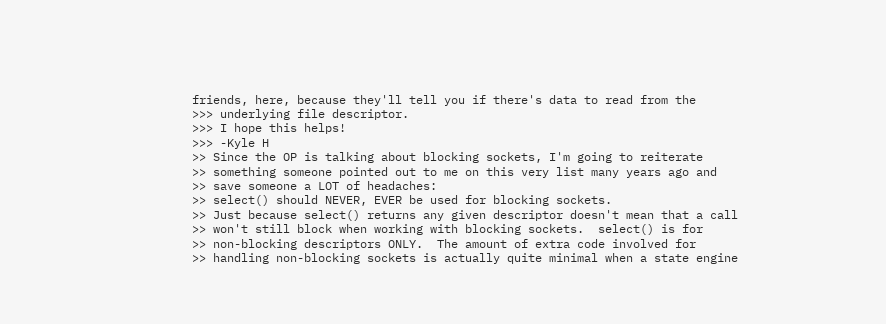friends, here, because they'll tell you if there's data to read from the
>>> underlying file descriptor.
>>> I hope this helps!
>>> -Kyle H
>> Since the OP is talking about blocking sockets, I'm going to reiterate
>> something someone pointed out to me on this very list many years ago and
>> save someone a LOT of headaches:
>> select() should NEVER, EVER be used for blocking sockets.
>> Just because select() returns any given descriptor doesn't mean that a call
>> won't still block when working with blocking sockets.  select() is for
>> non-blocking descriptors ONLY.  The amount of extra code involved for
>> handling non-blocking sockets is actually quite minimal when a state engine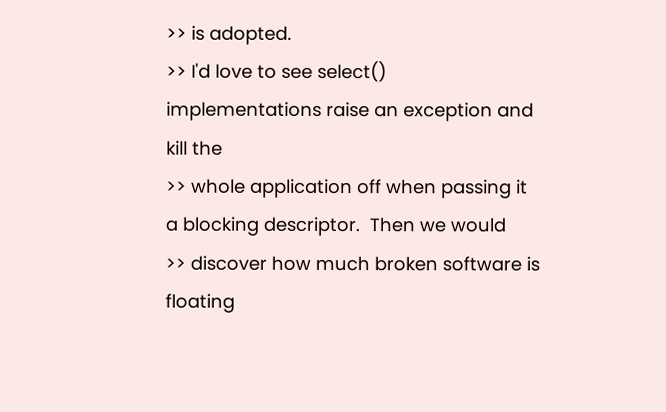>> is adopted.
>> I'd love to see select() implementations raise an exception and kill the
>> whole application off when passing it a blocking descriptor.  Then we would
>> discover how much broken software is floating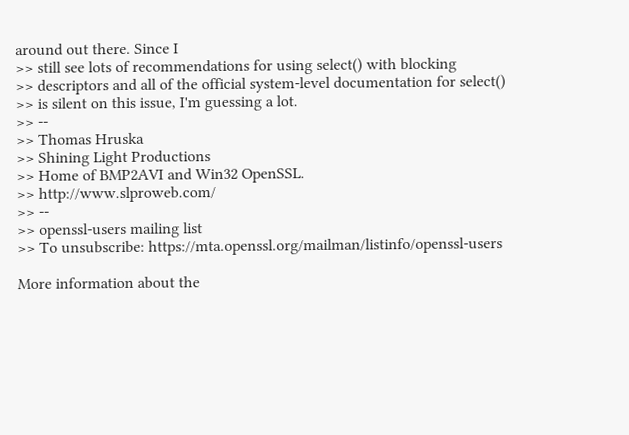around out there. Since I
>> still see lots of recommendations for using select() with blocking
>> descriptors and all of the official system-level documentation for select()
>> is silent on this issue, I'm guessing a lot.
>> --
>> Thomas Hruska
>> Shining Light Productions
>> Home of BMP2AVI and Win32 OpenSSL.
>> http://www.slproweb.com/
>> --
>> openssl-users mailing list
>> To unsubscribe: https://mta.openssl.org/mailman/listinfo/openssl-users

More information about the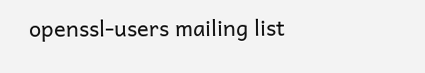openssl-users mailing list